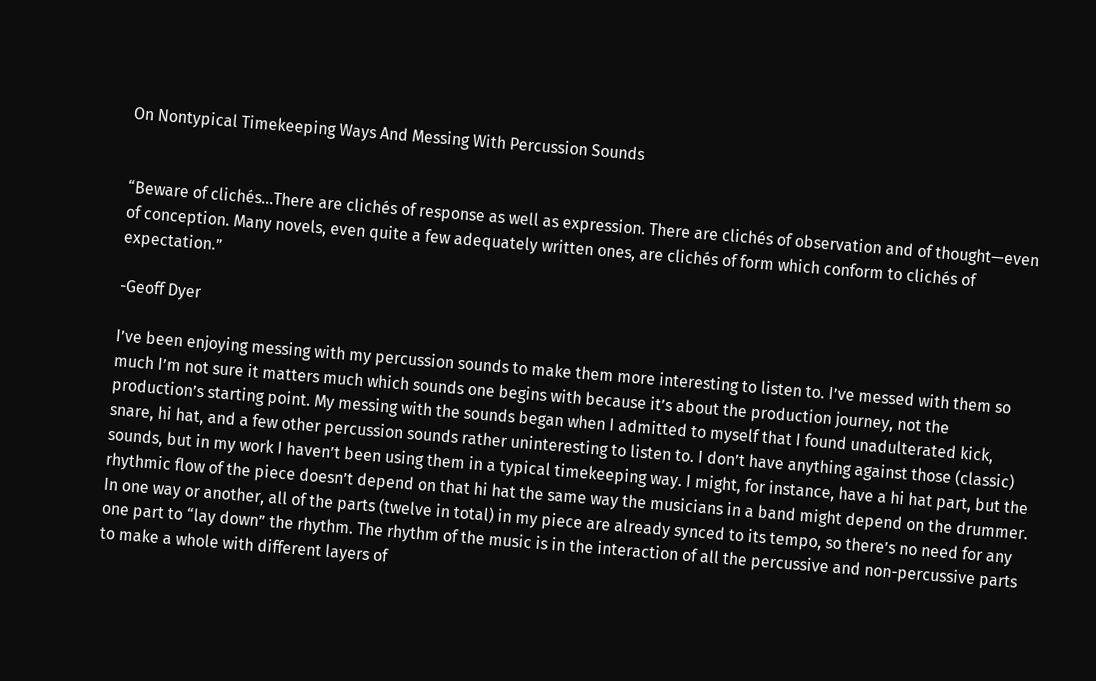On Nontypical Timekeeping Ways And Messing With Percussion Sounds


“Beware of clichés…There are clichés of response as well as expression. There are clichés of observation and of thought—even of conception. Many novels, even quite a few adequately written ones, are clichés of form which conform to clichés of expectation.”

-Geoff Dyer

I’ve been enjoying messing with my percussion sounds to make them more interesting to listen to. I’ve messed with them so much I’m not sure it matters much which sounds one begins with because it’s about the production journey, not the production’s starting point. My messing with the sounds began when I admitted to myself that I found unadulterated kick, snare, hi hat, and a few other percussion sounds rather uninteresting to listen to. I don’t have anything against those (classic) sounds, but in my work I haven’t been using them in a typical timekeeping way. I might, for instance, have a hi hat part, but the rhythmic flow of the piece doesn’t depend on that hi hat the same way the musicians in a band might depend on the drummer. In one way or another, all of the parts (twelve in total) in my piece are already synced to its tempo, so there’s no need for any one part to “lay down” the rhythm. The rhythm of the music is in the interaction of all the percussive and non-percussive parts to make a whole with different layers of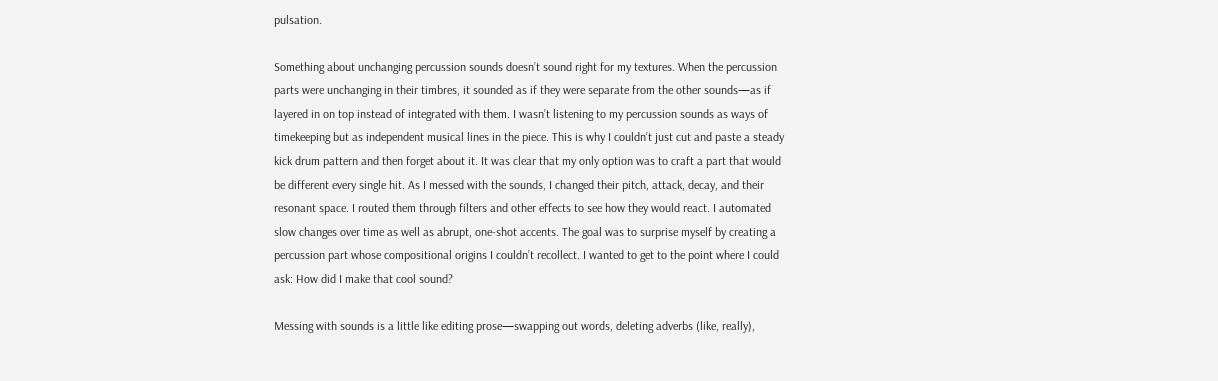pulsation.

Something about unchanging percussion sounds doesn’t sound right for my textures. When the percussion parts were unchanging in their timbres, it sounded as if they were separate from the other sounds—as if layered in on top instead of integrated with them. I wasn’t listening to my percussion sounds as ways of timekeeping but as independent musical lines in the piece. This is why I couldn’t just cut and paste a steady kick drum pattern and then forget about it. It was clear that my only option was to craft a part that would be different every single hit. As I messed with the sounds, I changed their pitch, attack, decay, and their resonant space. I routed them through filters and other effects to see how they would react. I automated slow changes over time as well as abrupt, one-shot accents. The goal was to surprise myself by creating a percussion part whose compositional origins I couldn’t recollect. I wanted to get to the point where I could ask: How did I make that cool sound?

Messing with sounds is a little like editing prose—swapping out words, deleting adverbs (like, really),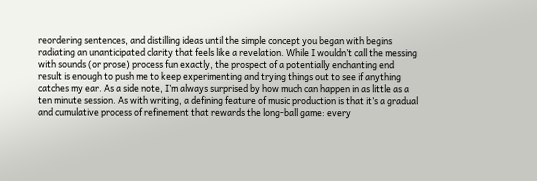reordering sentences, and distilling ideas until the simple concept you began with begins radiating an unanticipated clarity that feels like a revelation. While I wouldn’t call the messing with sounds (or prose) process fun exactly, the prospect of a potentially enchanting end result is enough to push me to keep experimenting and trying things out to see if anything catches my ear. As a side note, I’m always surprised by how much can happen in as little as a ten minute session. As with writing, a defining feature of music production is that it’s a gradual and cumulative process of refinement that rewards the long-ball game: every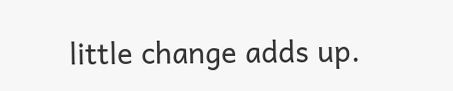little change adds up.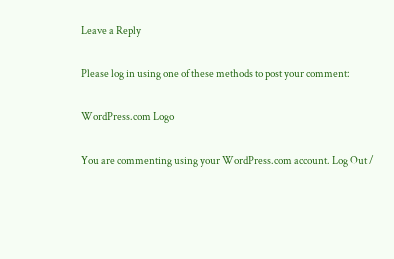Leave a Reply

Please log in using one of these methods to post your comment:

WordPress.com Logo

You are commenting using your WordPress.com account. Log Out /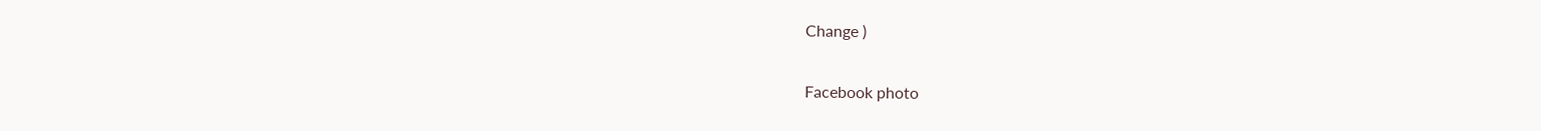Change )

Facebook photo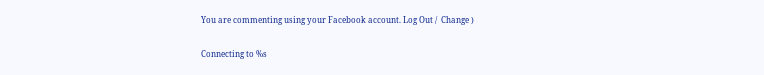You are commenting using your Facebook account. Log Out /  Change )

Connecting to %s